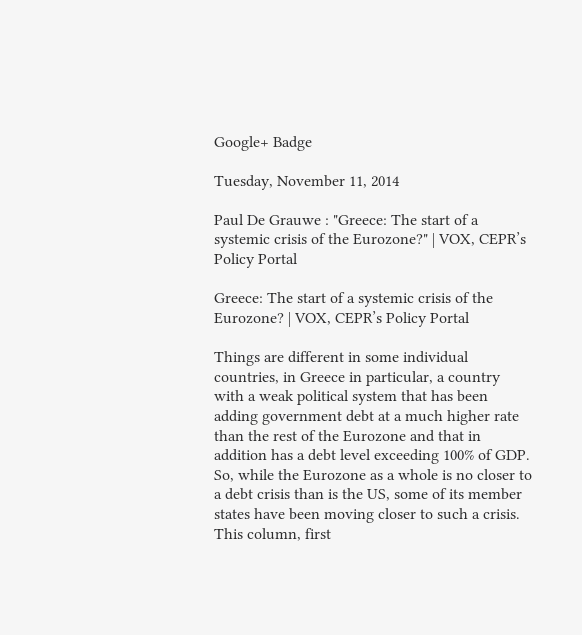Google+ Badge

Tuesday, November 11, 2014

Paul De Grauwe : "Greece: The start of a systemic crisis of the Eurozone?" | VOX, CEPR’s Policy Portal

Greece: The start of a systemic crisis of the Eurozone? | VOX, CEPR’s Policy Portal

Things are different in some individual countries, in Greece in particular, a country with a weak political system that has been adding government debt at a much higher rate than the rest of the Eurozone and that in addition has a debt level exceeding 100% of GDP. So, while the Eurozone as a whole is no closer to a debt crisis than is the US, some of its member states have been moving closer to such a crisis.
This column, first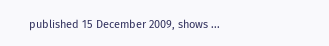published 15 December 2009, shows ...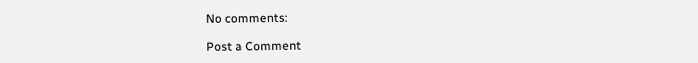No comments:

Post a Comment